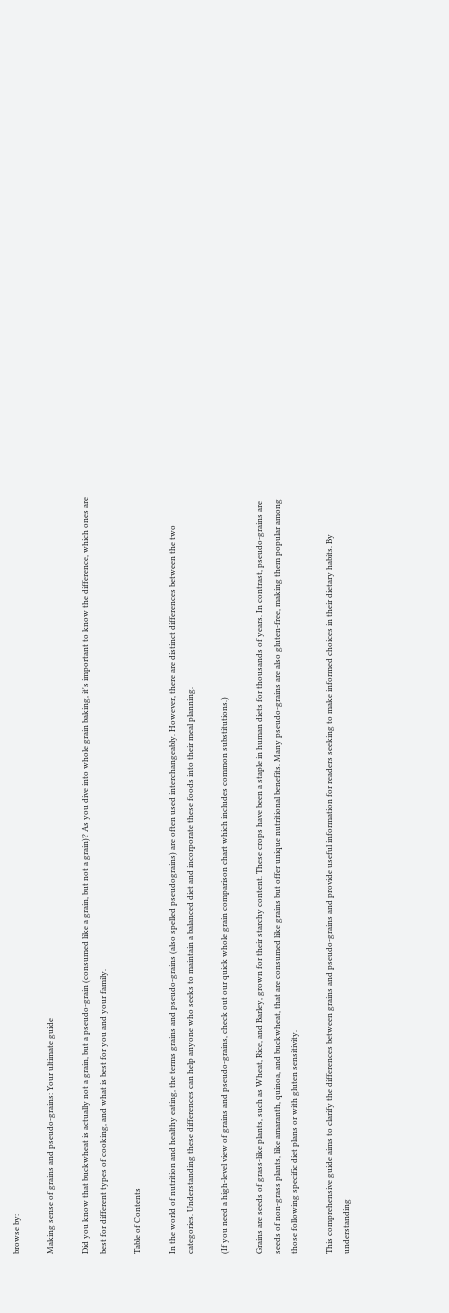browse by:

Making sense of grains and pseudo-grains: Your ultimate guide

Did you know that buckwheat is actually not a grain, but a pseudo-grain (consumed like a grain, but not a grain)? As you dive into whole grain baking, it's important to know the difference, which ones are best for different types of cooking, and what is best for you and your family.

Table of Contents

In the world of nutrition and healthy eating, the terms grains and pseudo-grains (also spelled pseudograins) are often used interchangeably. However, there are distinct differences between the two categories. Understanding these differences can help anyone who seeks to maintain a balanced diet and incorporate these foods into their meal planning.

(If you need a high-level view of grains and pseudo-grains, check out our quick whole grain comparison chart which includes common substitutions.)

Grains are seeds of grass-like plants, such as Wheat, Rice, and Barley, grown for their starchy content. These crops have been a staple in human diets for thousands of years. In contrast, pseudo-grains are seeds of non-grass plants, like amaranth, quinoa, and buckwheat, that are consumed like grains but offer unique nutritional benefits. Many pseudo-grains are also gluten-free, making them popular among those following specific diet plans or with gluten sensitivity.

This comprehensive guide aims to clarify the differences between grains and pseudo-grains and provide useful information for readers seeking to make informed choices in their dietary habits. By understanding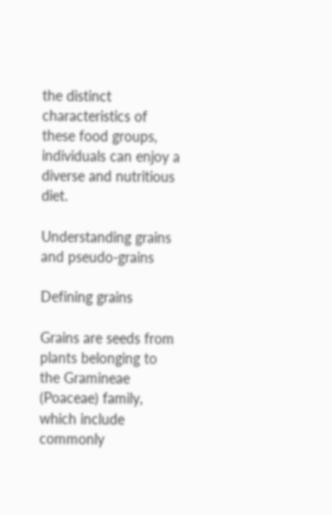the distinct characteristics of these food groups, individuals can enjoy a diverse and nutritious diet.

Understanding grains and pseudo-grains

Defining grains

Grains are seeds from plants belonging to the Gramineae (Poaceae) family, which include commonly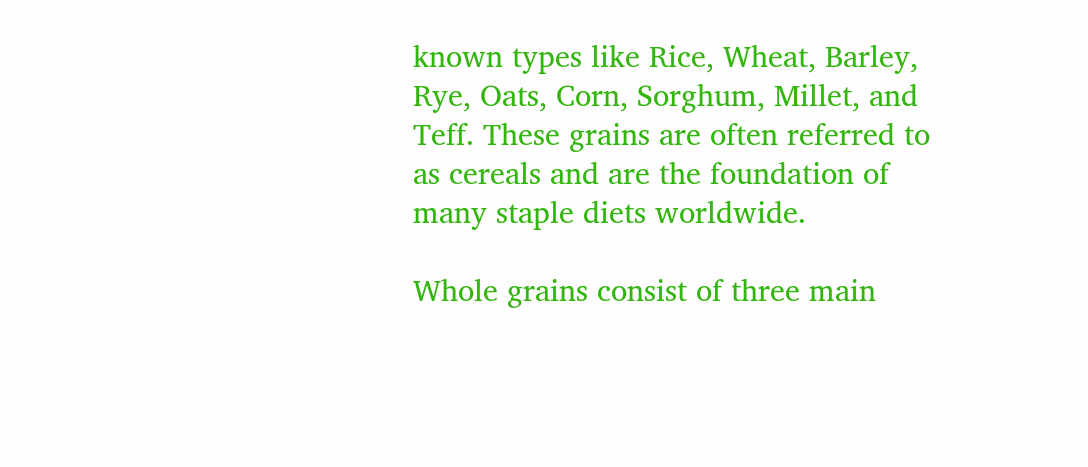known types like Rice, Wheat, Barley, Rye, Oats, Corn, Sorghum, Millet, and Teff. These grains are often referred to as cereals and are the foundation of many staple diets worldwide.

Whole grains consist of three main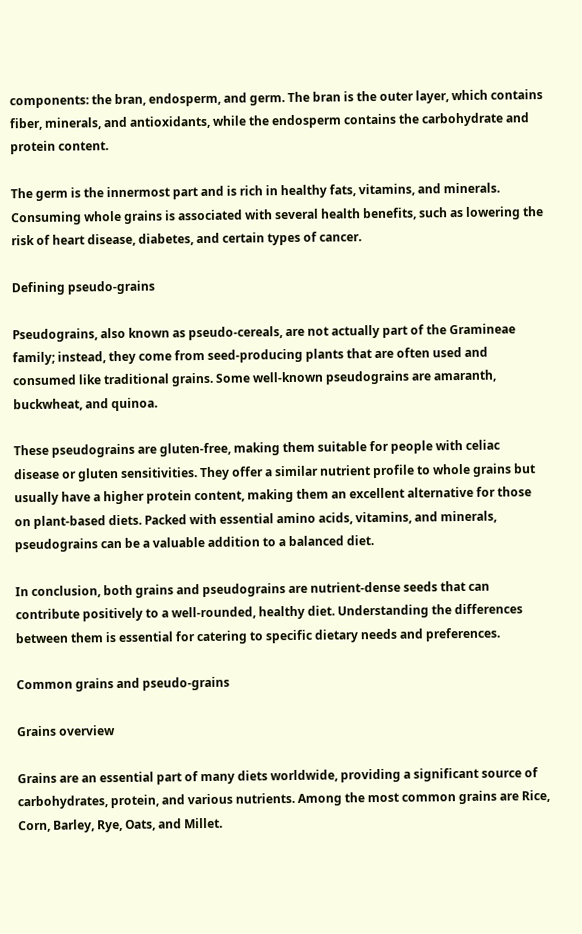components: the bran, endosperm, and germ. The bran is the outer layer, which contains fiber, minerals, and antioxidants, while the endosperm contains the carbohydrate and protein content.

The germ is the innermost part and is rich in healthy fats, vitamins, and minerals. Consuming whole grains is associated with several health benefits, such as lowering the risk of heart disease, diabetes, and certain types of cancer.

Defining pseudo-grains

Pseudograins, also known as pseudo-cereals, are not actually part of the Gramineae family; instead, they come from seed-producing plants that are often used and consumed like traditional grains. Some well-known pseudograins are amaranth, buckwheat, and quinoa.

These pseudograins are gluten-free, making them suitable for people with celiac disease or gluten sensitivities. They offer a similar nutrient profile to whole grains but usually have a higher protein content, making them an excellent alternative for those on plant-based diets. Packed with essential amino acids, vitamins, and minerals, pseudograins can be a valuable addition to a balanced diet.

In conclusion, both grains and pseudograins are nutrient-dense seeds that can contribute positively to a well-rounded, healthy diet. Understanding the differences between them is essential for catering to specific dietary needs and preferences.

Common grains and pseudo-grains

Grains overview

Grains are an essential part of many diets worldwide, providing a significant source of carbohydrates, protein, and various nutrients. Among the most common grains are Rice, Corn, Barley, Rye, Oats, and Millet.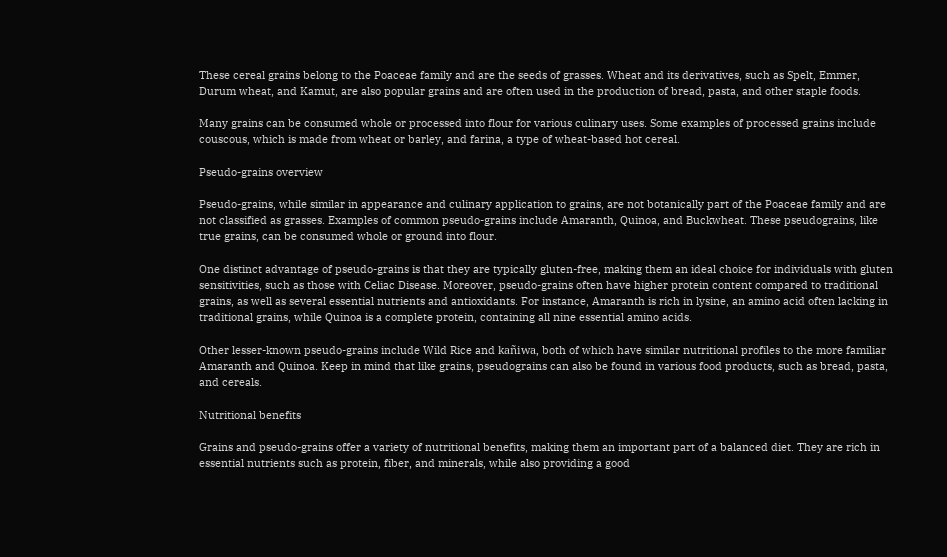These cereal grains belong to the Poaceae family and are the seeds of grasses. Wheat and its derivatives, such as Spelt, Emmer, Durum wheat, and Kamut, are also popular grains and are often used in the production of bread, pasta, and other staple foods.

Many grains can be consumed whole or processed into flour for various culinary uses. Some examples of processed grains include couscous, which is made from wheat or barley, and farina, a type of wheat-based hot cereal.

Pseudo-grains overview

Pseudo-grains, while similar in appearance and culinary application to grains, are not botanically part of the Poaceae family and are not classified as grasses. Examples of common pseudo-grains include Amaranth, Quinoa, and Buckwheat. These pseudograins, like true grains, can be consumed whole or ground into flour.

One distinct advantage of pseudo-grains is that they are typically gluten-free, making them an ideal choice for individuals with gluten sensitivities, such as those with Celiac Disease. Moreover, pseudo-grains often have higher protein content compared to traditional grains, as well as several essential nutrients and antioxidants. For instance, Amaranth is rich in lysine, an amino acid often lacking in traditional grains, while Quinoa is a complete protein, containing all nine essential amino acids.

Other lesser-known pseudo-grains include Wild Rice and kañiwa, both of which have similar nutritional profiles to the more familiar Amaranth and Quinoa. Keep in mind that like grains, pseudograins can also be found in various food products, such as bread, pasta, and cereals.

Nutritional benefits

Grains and pseudo-grains offer a variety of nutritional benefits, making them an important part of a balanced diet. They are rich in essential nutrients such as protein, fiber, and minerals, while also providing a good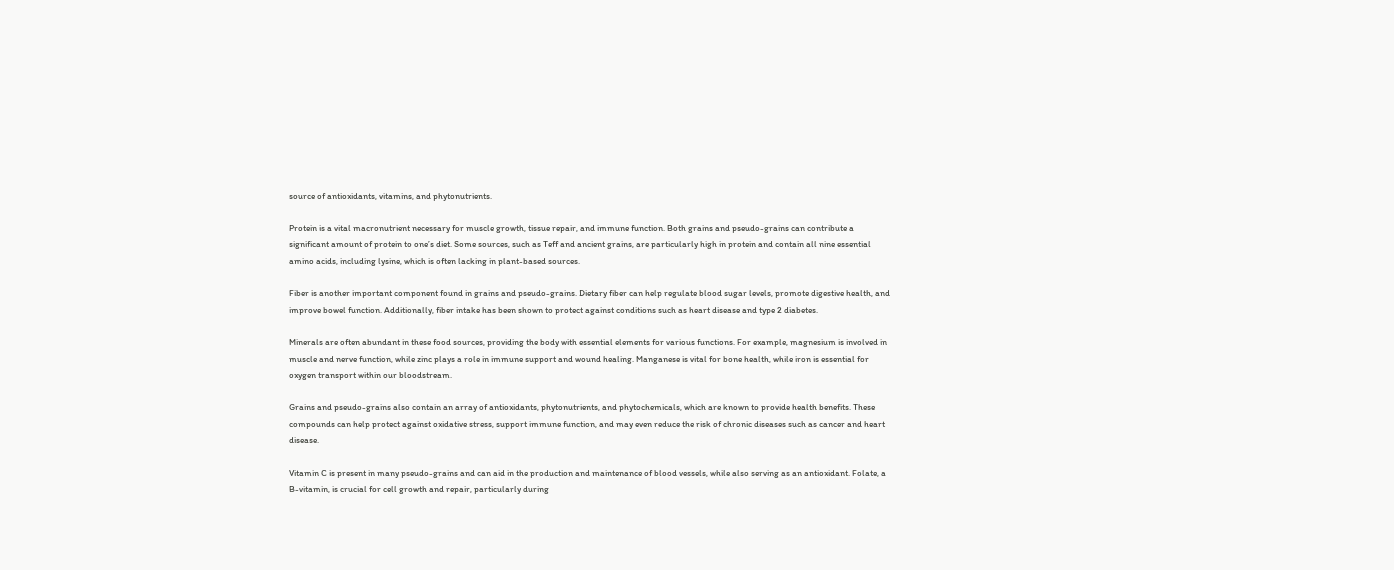source of antioxidants, vitamins, and phytonutrients.

Protein is a vital macronutrient necessary for muscle growth, tissue repair, and immune function. Both grains and pseudo-grains can contribute a significant amount of protein to one’s diet. Some sources, such as Teff and ancient grains, are particularly high in protein and contain all nine essential amino acids, including lysine, which is often lacking in plant-based sources.

Fiber is another important component found in grains and pseudo-grains. Dietary fiber can help regulate blood sugar levels, promote digestive health, and improve bowel function. Additionally, fiber intake has been shown to protect against conditions such as heart disease and type 2 diabetes.

Minerals are often abundant in these food sources, providing the body with essential elements for various functions. For example, magnesium is involved in muscle and nerve function, while zinc plays a role in immune support and wound healing. Manganese is vital for bone health, while iron is essential for oxygen transport within our bloodstream.

Grains and pseudo-grains also contain an array of antioxidants, phytonutrients, and phytochemicals, which are known to provide health benefits. These compounds can help protect against oxidative stress, support immune function, and may even reduce the risk of chronic diseases such as cancer and heart disease.

Vitamin C is present in many pseudo-grains and can aid in the production and maintenance of blood vessels, while also serving as an antioxidant. Folate, a B-vitamin, is crucial for cell growth and repair, particularly during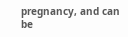pregnancy, and can be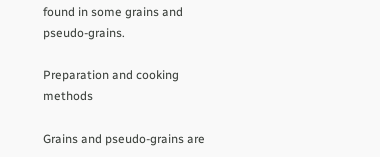found in some grains and pseudo-grains.

Preparation and cooking methods

Grains and pseudo-grains are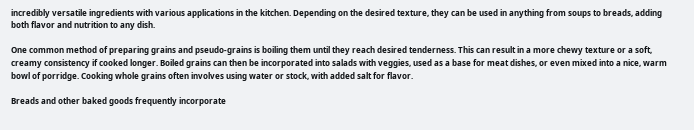incredibly versatile ingredients with various applications in the kitchen. Depending on the desired texture, they can be used in anything from soups to breads, adding both flavor and nutrition to any dish.

One common method of preparing grains and pseudo-grains is boiling them until they reach desired tenderness. This can result in a more chewy texture or a soft, creamy consistency if cooked longer. Boiled grains can then be incorporated into salads with veggies, used as a base for meat dishes, or even mixed into a nice, warm bowl of porridge. Cooking whole grains often involves using water or stock, with added salt for flavor.

Breads and other baked goods frequently incorporate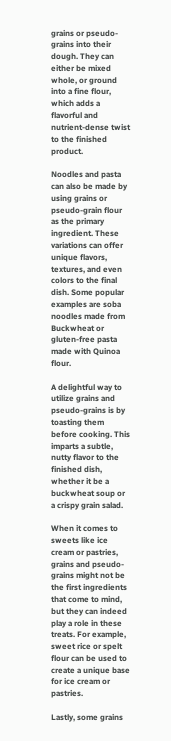grains or pseudo-grains into their dough. They can either be mixed whole, or ground into a fine flour, which adds a flavorful and nutrient-dense twist to the finished product.

Noodles and pasta can also be made by using grains or pseudo-grain flour as the primary ingredient. These variations can offer unique flavors, textures, and even colors to the final dish. Some popular examples are soba noodles made from Buckwheat or gluten-free pasta made with Quinoa flour.

A delightful way to utilize grains and pseudo-grains is by toasting them before cooking. This imparts a subtle, nutty flavor to the finished dish, whether it be a buckwheat soup or a crispy grain salad.

When it comes to sweets like ice cream or pastries, grains and pseudo-grains might not be the first ingredients that come to mind, but they can indeed play a role in these treats. For example, sweet rice or spelt flour can be used to create a unique base for ice cream or pastries.

Lastly, some grains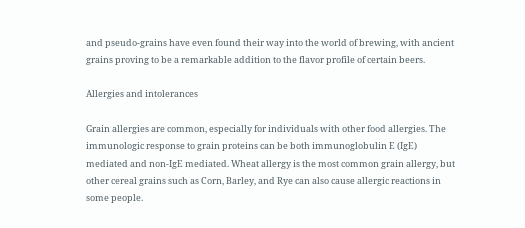and pseudo-grains have even found their way into the world of brewing, with ancient grains proving to be a remarkable addition to the flavor profile of certain beers.

Allergies and intolerances

Grain allergies are common, especially for individuals with other food allergies. The immunologic response to grain proteins can be both immunoglobulin E (IgE) mediated and non-IgE mediated. Wheat allergy is the most common grain allergy, but other cereal grains such as Corn, Barley, and Rye can also cause allergic reactions in some people.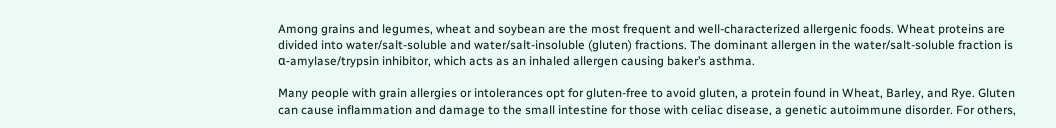Among grains and legumes, wheat and soybean are the most frequent and well-characterized allergenic foods. Wheat proteins are divided into water/salt-soluble and water/salt-insoluble (gluten) fractions. The dominant allergen in the water/salt-soluble fraction is α-amylase/trypsin inhibitor, which acts as an inhaled allergen causing baker’s asthma.

Many people with grain allergies or intolerances opt for gluten-free to avoid gluten, a protein found in Wheat, Barley, and Rye. Gluten can cause inflammation and damage to the small intestine for those with celiac disease, a genetic autoimmune disorder. For others,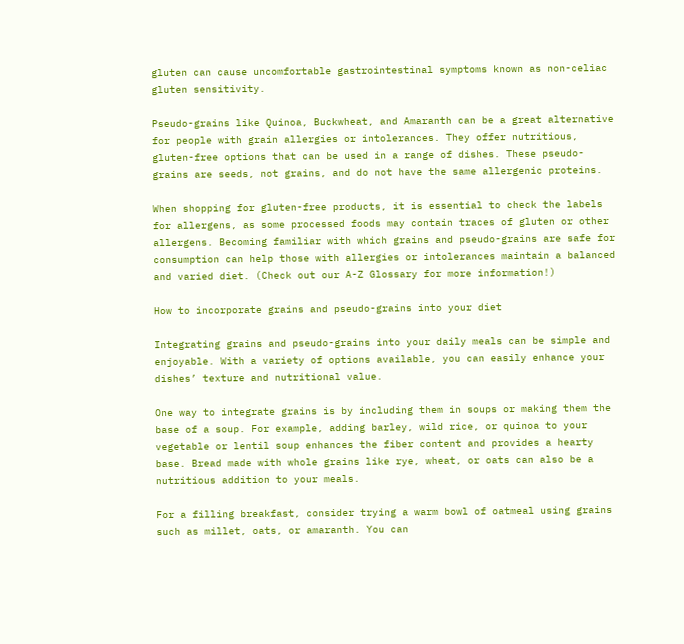gluten can cause uncomfortable gastrointestinal symptoms known as non-celiac gluten sensitivity.

Pseudo-grains like Quinoa, Buckwheat, and Amaranth can be a great alternative for people with grain allergies or intolerances. They offer nutritious, gluten-free options that can be used in a range of dishes. These pseudo-grains are seeds, not grains, and do not have the same allergenic proteins.

When shopping for gluten-free products, it is essential to check the labels for allergens, as some processed foods may contain traces of gluten or other allergens. Becoming familiar with which grains and pseudo-grains are safe for consumption can help those with allergies or intolerances maintain a balanced and varied diet. (Check out our A-Z Glossary for more information!)

How to incorporate grains and pseudo-grains into your diet

Integrating grains and pseudo-grains into your daily meals can be simple and enjoyable. With a variety of options available, you can easily enhance your dishes’ texture and nutritional value.

One way to integrate grains is by including them in soups or making them the base of a soup. For example, adding barley, wild rice, or quinoa to your vegetable or lentil soup enhances the fiber content and provides a hearty base. Bread made with whole grains like rye, wheat, or oats can also be a nutritious addition to your meals.

For a filling breakfast, consider trying a warm bowl of oatmeal using grains such as millet, oats, or amaranth. You can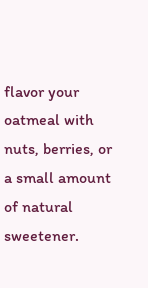flavor your oatmeal with nuts, berries, or a small amount of natural sweetener.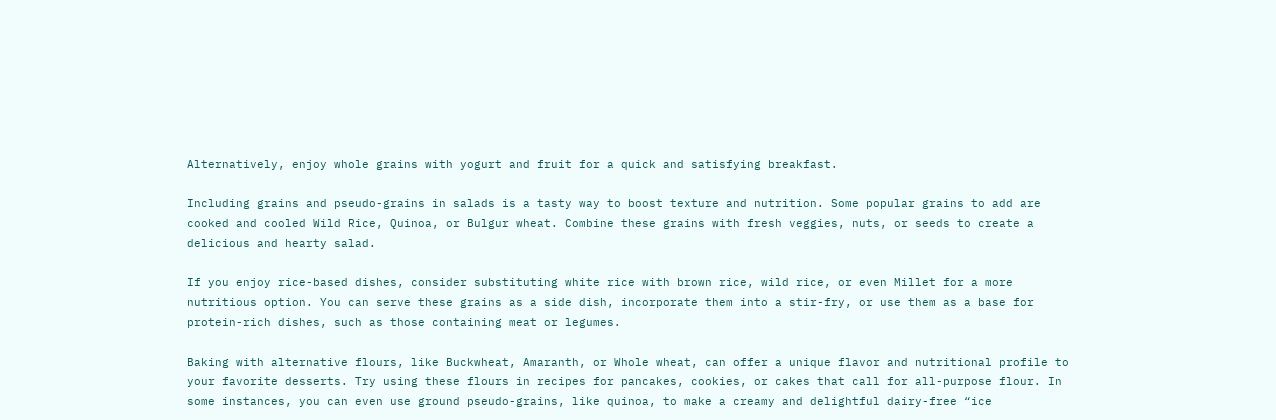Alternatively, enjoy whole grains with yogurt and fruit for a quick and satisfying breakfast.

Including grains and pseudo-grains in salads is a tasty way to boost texture and nutrition. Some popular grains to add are cooked and cooled Wild Rice, Quinoa, or Bulgur wheat. Combine these grains with fresh veggies, nuts, or seeds to create a delicious and hearty salad.

If you enjoy rice-based dishes, consider substituting white rice with brown rice, wild rice, or even Millet for a more nutritious option. You can serve these grains as a side dish, incorporate them into a stir-fry, or use them as a base for protein-rich dishes, such as those containing meat or legumes.

Baking with alternative flours, like Buckwheat, Amaranth, or Whole wheat, can offer a unique flavor and nutritional profile to your favorite desserts. Try using these flours in recipes for pancakes, cookies, or cakes that call for all-purpose flour. In some instances, you can even use ground pseudo-grains, like quinoa, to make a creamy and delightful dairy-free “ice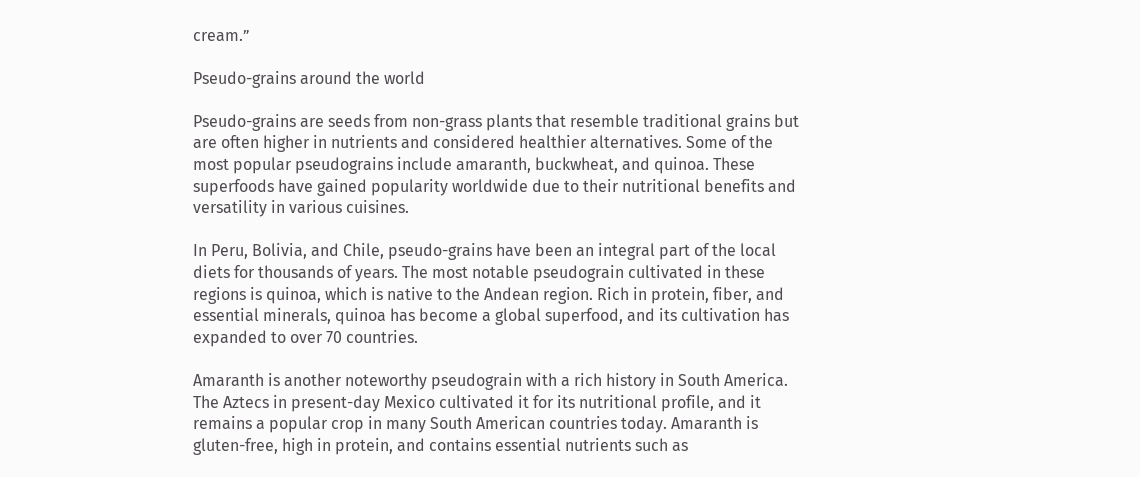cream.”

Pseudo-grains around the world

Pseudo-grains are seeds from non-grass plants that resemble traditional grains but are often higher in nutrients and considered healthier alternatives. Some of the most popular pseudograins include amaranth, buckwheat, and quinoa. These superfoods have gained popularity worldwide due to their nutritional benefits and versatility in various cuisines.

In Peru, Bolivia, and Chile, pseudo-grains have been an integral part of the local diets for thousands of years. The most notable pseudograin cultivated in these regions is quinoa, which is native to the Andean region. Rich in protein, fiber, and essential minerals, quinoa has become a global superfood, and its cultivation has expanded to over 70 countries.

Amaranth is another noteworthy pseudograin with a rich history in South America. The Aztecs in present-day Mexico cultivated it for its nutritional profile, and it remains a popular crop in many South American countries today. Amaranth is gluten-free, high in protein, and contains essential nutrients such as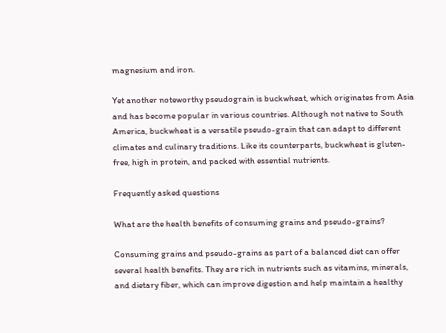magnesium and iron.

Yet another noteworthy pseudograin is buckwheat, which originates from Asia and has become popular in various countries. Although not native to South America, buckwheat is a versatile pseudo-grain that can adapt to different climates and culinary traditions. Like its counterparts, buckwheat is gluten-free, high in protein, and packed with essential nutrients.

Frequently asked questions

What are the health benefits of consuming grains and pseudo-grains?

Consuming grains and pseudo-grains as part of a balanced diet can offer several health benefits. They are rich in nutrients such as vitamins, minerals, and dietary fiber, which can improve digestion and help maintain a healthy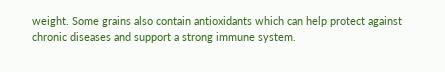weight. Some grains also contain antioxidants which can help protect against chronic diseases and support a strong immune system.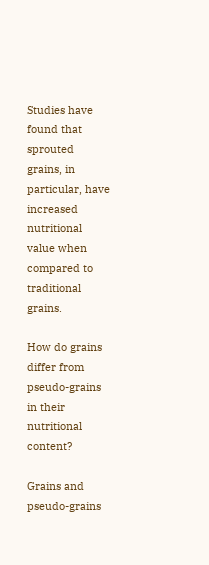Studies have found that sprouted grains, in particular, have increased nutritional value when compared to traditional grains.

How do grains differ from pseudo-grains in their nutritional content?

Grains and pseudo-grains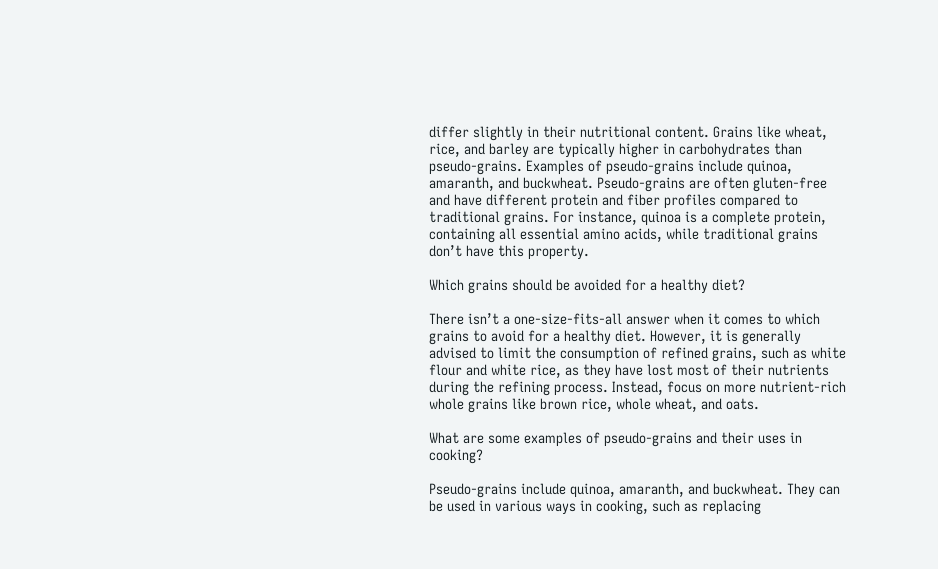differ slightly in their nutritional content. Grains like wheat, rice, and barley are typically higher in carbohydrates than pseudo-grains. Examples of pseudo-grains include quinoa, amaranth, and buckwheat. Pseudo-grains are often gluten-free and have different protein and fiber profiles compared to traditional grains. For instance, quinoa is a complete protein, containing all essential amino acids, while traditional grains don’t have this property.

Which grains should be avoided for a healthy diet?

There isn’t a one-size-fits-all answer when it comes to which grains to avoid for a healthy diet. However, it is generally advised to limit the consumption of refined grains, such as white flour and white rice, as they have lost most of their nutrients during the refining process. Instead, focus on more nutrient-rich whole grains like brown rice, whole wheat, and oats.

What are some examples of pseudo-grains and their uses in cooking?

Pseudo-grains include quinoa, amaranth, and buckwheat. They can be used in various ways in cooking, such as replacing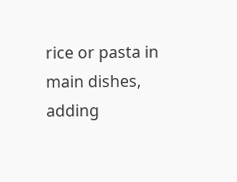rice or pasta in main dishes, adding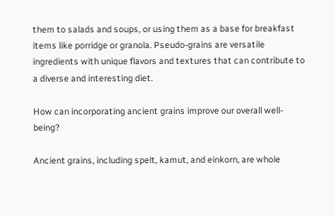them to salads and soups, or using them as a base for breakfast items like porridge or granola. Pseudo-grains are versatile ingredients with unique flavors and textures that can contribute to a diverse and interesting diet.

How can incorporating ancient grains improve our overall well-being?

Ancient grains, including spelt, kamut, and einkorn, are whole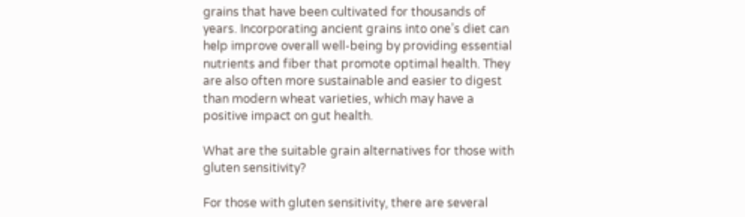grains that have been cultivated for thousands of years. Incorporating ancient grains into one’s diet can help improve overall well-being by providing essential nutrients and fiber that promote optimal health. They are also often more sustainable and easier to digest than modern wheat varieties, which may have a positive impact on gut health.

What are the suitable grain alternatives for those with gluten sensitivity?

For those with gluten sensitivity, there are several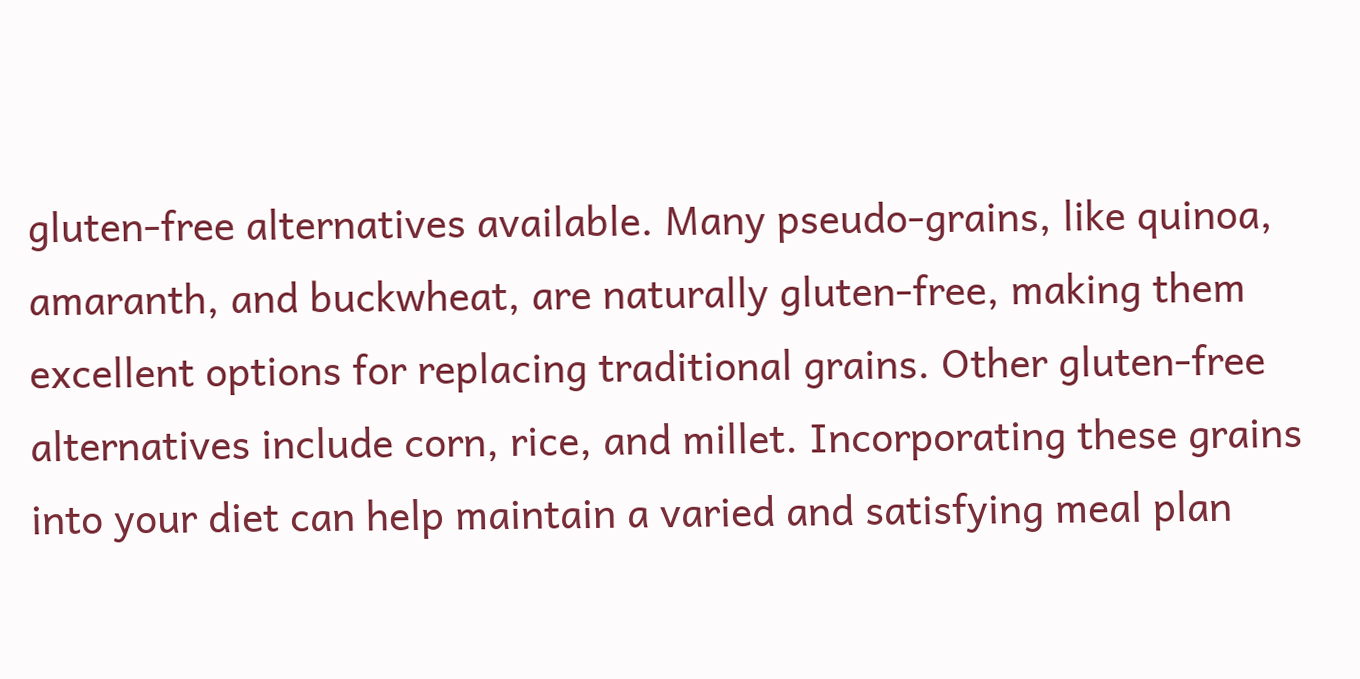gluten-free alternatives available. Many pseudo-grains, like quinoa, amaranth, and buckwheat, are naturally gluten-free, making them excellent options for replacing traditional grains. Other gluten-free alternatives include corn, rice, and millet. Incorporating these grains into your diet can help maintain a varied and satisfying meal plan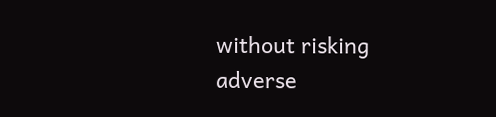without risking adverse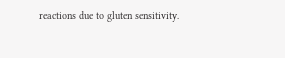reactions due to gluten sensitivity.